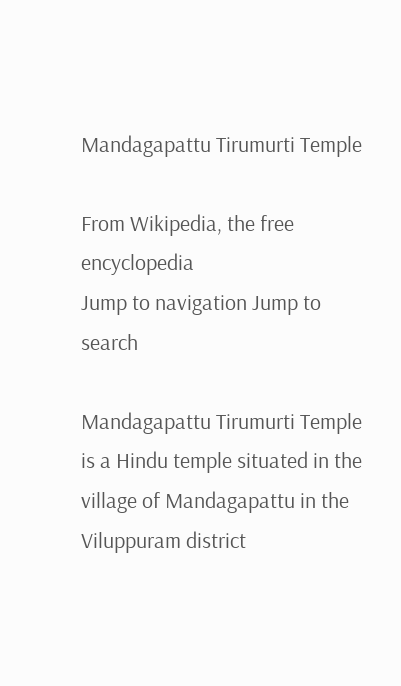Mandagapattu Tirumurti Temple

From Wikipedia, the free encyclopedia
Jump to navigation Jump to search

Mandagapattu Tirumurti Temple is a Hindu temple situated in the village of Mandagapattu in the Viluppuram district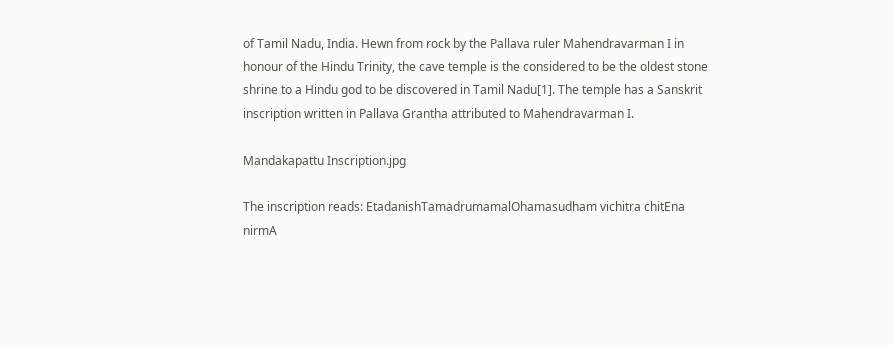of Tamil Nadu, India. Hewn from rock by the Pallava ruler Mahendravarman I in honour of the Hindu Trinity, the cave temple is the considered to be the oldest stone shrine to a Hindu god to be discovered in Tamil Nadu[1]. The temple has a Sanskrit inscription written in Pallava Grantha attributed to Mahendravarman I.

Mandakapattu Inscription.jpg

The inscription reads: EtadanishTamadrumamalOhamasudham vichitra chitEna nirmA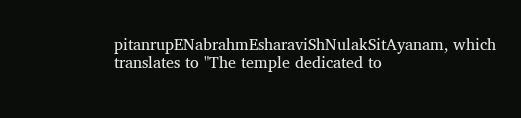pitanrupENabrahmEsharaviShNulakSitAyanam, which translates to "The temple dedicated to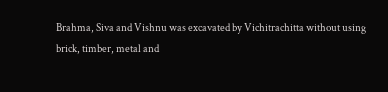Brahma, Siva and Vishnu was excavated by Vichitrachitta without using brick, timber, metal and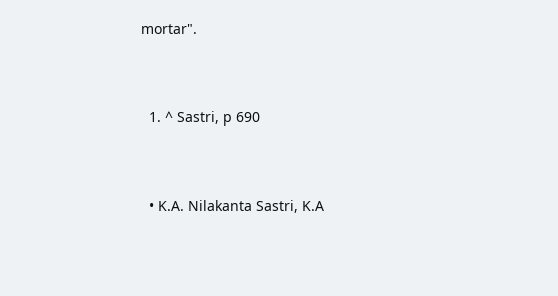mortar".


  1. ^ Sastri, p 690


  • K.A. Nilakanta Sastri, K.A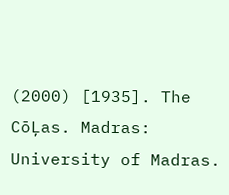(2000) [1935]. The CōĻas. Madras: University of Madras.